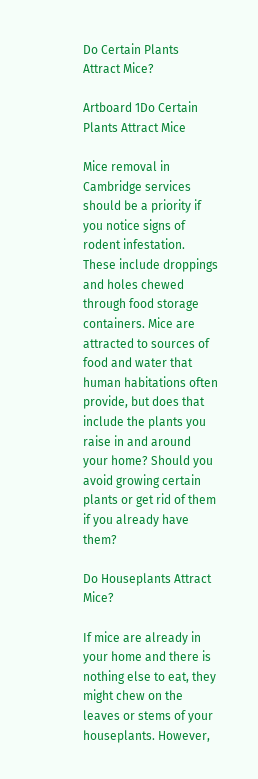Do Certain Plants Attract Mice?

Artboard 1Do Certain Plants Attract Mice

Mice removal in Cambridge services should be a priority if you notice signs of rodent infestation. These include droppings and holes chewed through food storage containers. Mice are attracted to sources of food and water that human habitations often provide, but does that include the plants you raise in and around your home? Should you avoid growing certain plants or get rid of them if you already have them?

Do Houseplants Attract Mice?

If mice are already in your home and there is nothing else to eat, they might chew on the leaves or stems of your houseplants. However,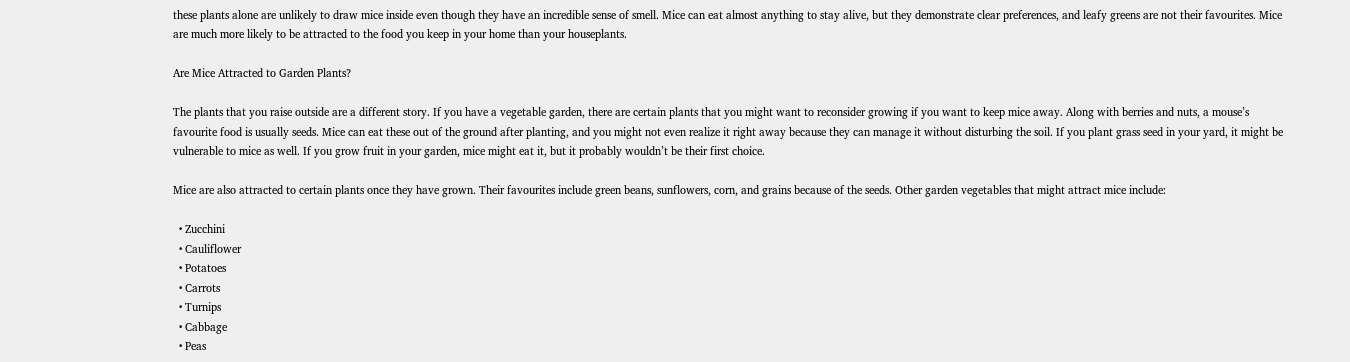these plants alone are unlikely to draw mice inside even though they have an incredible sense of smell. Mice can eat almost anything to stay alive, but they demonstrate clear preferences, and leafy greens are not their favourites. Mice are much more likely to be attracted to the food you keep in your home than your houseplants.

Are Mice Attracted to Garden Plants?

The plants that you raise outside are a different story. If you have a vegetable garden, there are certain plants that you might want to reconsider growing if you want to keep mice away. Along with berries and nuts, a mouse’s favourite food is usually seeds. Mice can eat these out of the ground after planting, and you might not even realize it right away because they can manage it without disturbing the soil. If you plant grass seed in your yard, it might be vulnerable to mice as well. If you grow fruit in your garden, mice might eat it, but it probably wouldn’t be their first choice.

Mice are also attracted to certain plants once they have grown. Their favourites include green beans, sunflowers, corn, and grains because of the seeds. Other garden vegetables that might attract mice include:

  • Zucchini
  • Cauliflower
  • Potatoes
  • Carrots
  • Turnips
  • Cabbage
  • Peas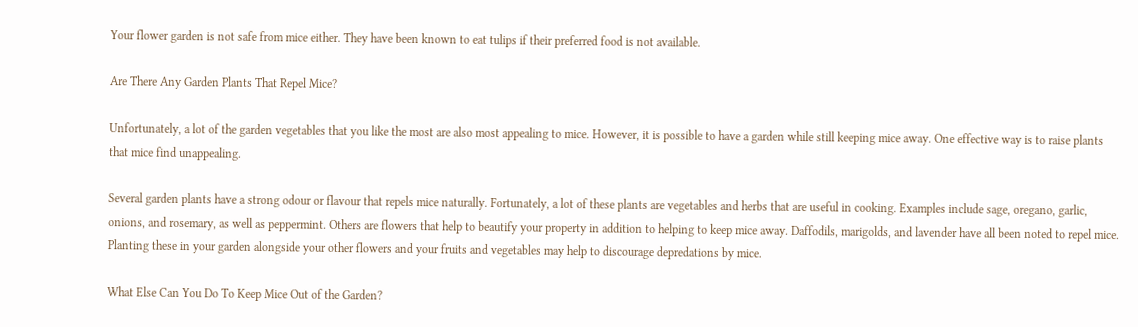Your flower garden is not safe from mice either. They have been known to eat tulips if their preferred food is not available.

Are There Any Garden Plants That Repel Mice?

Unfortunately, a lot of the garden vegetables that you like the most are also most appealing to mice. However, it is possible to have a garden while still keeping mice away. One effective way is to raise plants that mice find unappealing.

Several garden plants have a strong odour or flavour that repels mice naturally. Fortunately, a lot of these plants are vegetables and herbs that are useful in cooking. Examples include sage, oregano, garlic, onions, and rosemary, as well as peppermint. Others are flowers that help to beautify your property in addition to helping to keep mice away. Daffodils, marigolds, and lavender have all been noted to repel mice. Planting these in your garden alongside your other flowers and your fruits and vegetables may help to discourage depredations by mice.

What Else Can You Do To Keep Mice Out of the Garden?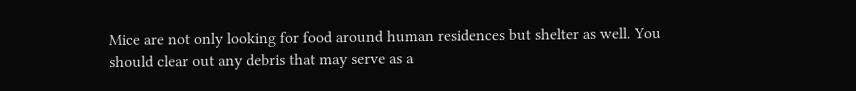Mice are not only looking for food around human residences but shelter as well. You should clear out any debris that may serve as a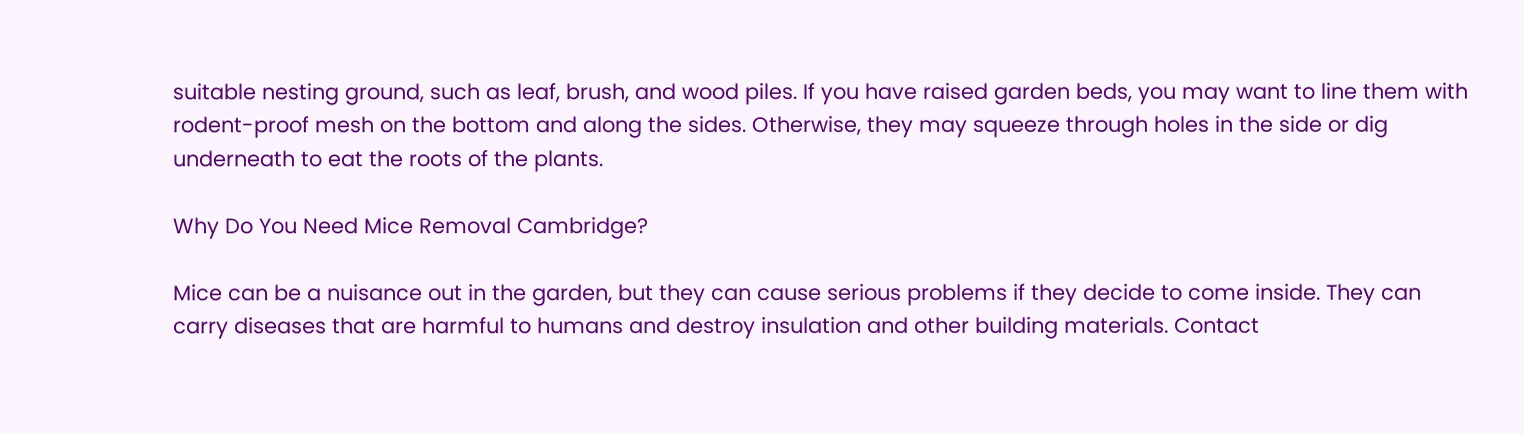suitable nesting ground, such as leaf, brush, and wood piles. If you have raised garden beds, you may want to line them with rodent-proof mesh on the bottom and along the sides. Otherwise, they may squeeze through holes in the side or dig underneath to eat the roots of the plants.

Why Do You Need Mice Removal Cambridge?

Mice can be a nuisance out in the garden, but they can cause serious problems if they decide to come inside. They can carry diseases that are harmful to humans and destroy insulation and other building materials. Contact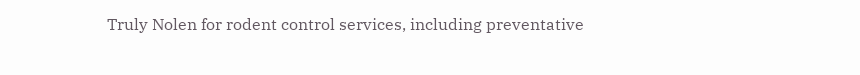Truly Nolen for rodent control services, including preventative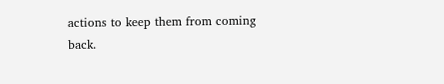actions to keep them from coming back.